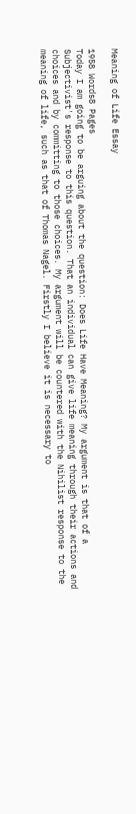Meaning of Life Essay

1958 Words8 Pages
Today I am going to be arguing about the question: Does Life Have Meaning? My argument is that of a Subjectivist's response to this question. That an individual can give life meaning through their actions and choices and by committing to those choices. My argument will be countered with the Nihilist response to the meaning of life, such as that of Thomas Nagel. Firstly I believe it is necessary to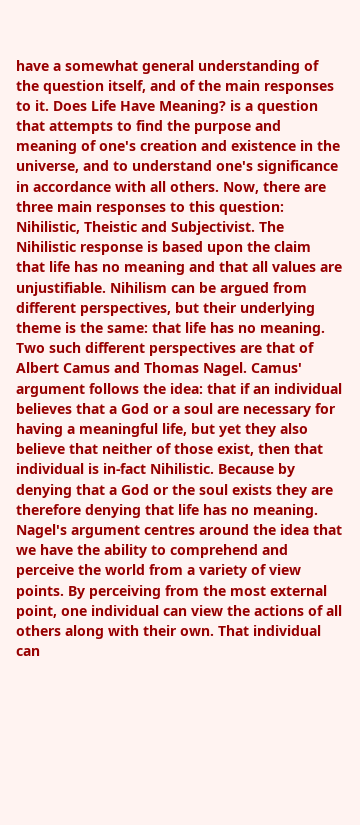have a somewhat general understanding of the question itself, and of the main responses to it. Does Life Have Meaning? is a question that attempts to find the purpose and meaning of one's creation and existence in the universe, and to understand one's significance in accordance with all others. Now, there are three main responses to this question: Nihilistic, Theistic and Subjectivist. The Nihilistic response is based upon the claim that life has no meaning and that all values are unjustifiable. Nihilism can be argued from different perspectives, but their underlying theme is the same: that life has no meaning. Two such different perspectives are that of Albert Camus and Thomas Nagel. Camus' argument follows the idea: that if an individual believes that a God or a soul are necessary for having a meaningful life, but yet they also believe that neither of those exist, then that individual is in-fact Nihilistic. Because by denying that a God or the soul exists they are therefore denying that life has no meaning. Nagel's argument centres around the idea that we have the ability to comprehend and perceive the world from a variety of view points. By perceiving from the most external point, one individual can view the actions of all others along with their own. That individual can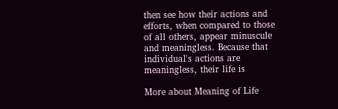then see how their actions and efforts, when compared to those of all others, appear minuscule and meaningless. Because that individual's actions are meaningless, their life is

More about Meaning of Life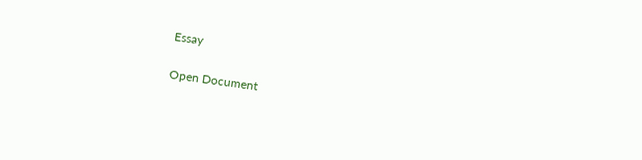Essay

Open Document